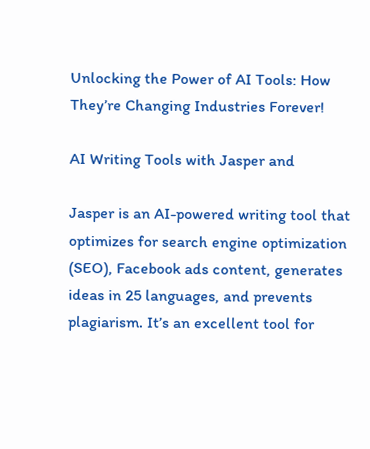Unlocking the Power of AI Tools: How They’re Changing Industries Forever!

AI Writing Tools with Jasper and

Jasper is an AI-powered writing tool that optimizes for search engine optimization (SEO), Facebook ads content, generates ideas in 25 languages, and prevents plagiarism. It’s an excellent tool for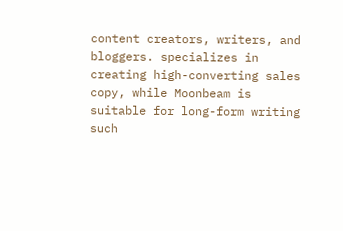content creators, writers, and bloggers. specializes in creating high-converting sales copy, while Moonbeam is suitable for long-form writing such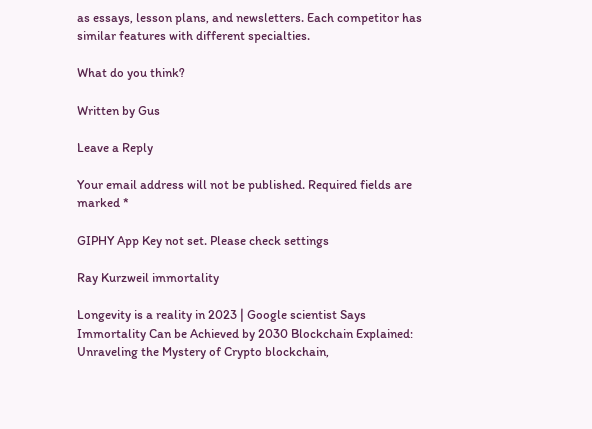as essays, lesson plans, and newsletters. Each competitor has similar features with different specialties.

What do you think?

Written by Gus

Leave a Reply

Your email address will not be published. Required fields are marked *

GIPHY App Key not set. Please check settings

Ray Kurzweil immortality

Longevity is a reality in 2023 | Google scientist Says Immortality Can be Achieved by 2030 Blockchain Explained: Unraveling the Mystery of Crypto blockchain,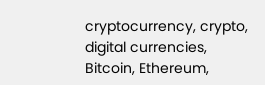cryptocurrency, crypto, digital currencies, Bitcoin, Ethereum,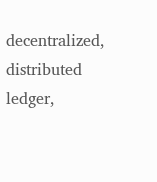decentralized, distributed ledger,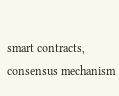smart contracts, consensus mechanism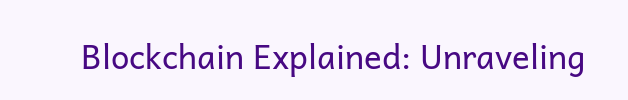Blockchain Explained: Unraveling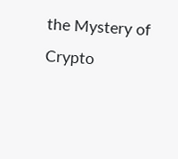the Mystery of Crypto